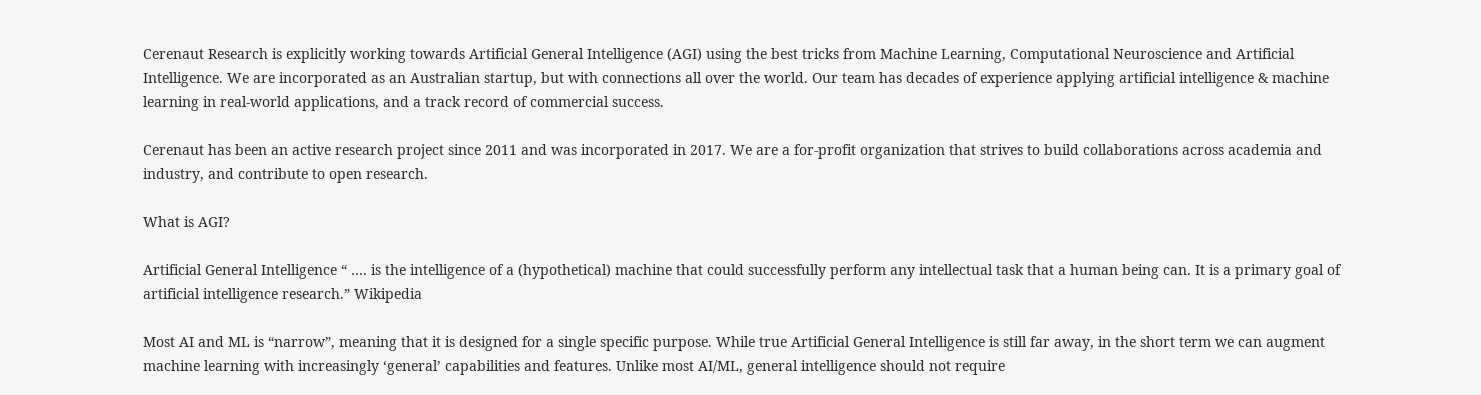Cerenaut Research is explicitly working towards Artificial General Intelligence (AGI) using the best tricks from Machine Learning, Computational Neuroscience and Artificial Intelligence. We are incorporated as an Australian startup, but with connections all over the world. Our team has decades of experience applying artificial intelligence & machine learning in real-world applications, and a track record of commercial success.

Cerenaut has been an active research project since 2011 and was incorporated in 2017. We are a for-profit organization that strives to build collaborations across academia and industry, and contribute to open research.

What is AGI?

Artificial General Intelligence “ …. is the intelligence of a (hypothetical) machine that could successfully perform any intellectual task that a human being can. It is a primary goal of artificial intelligence research.” Wikipedia

Most AI and ML is “narrow”, meaning that it is designed for a single specific purpose. While true Artificial General Intelligence is still far away, in the short term we can augment machine learning with increasingly ‘general’ capabilities and features. Unlike most AI/ML, general intelligence should not require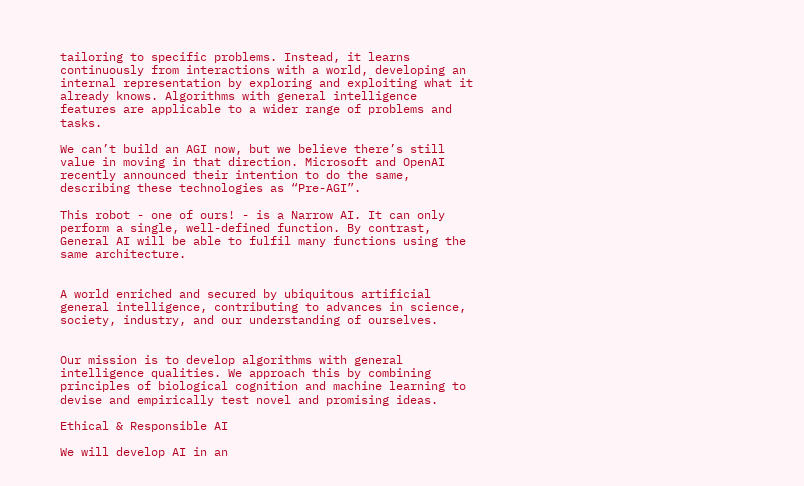tailoring to specific problems. Instead, it learns continuously from interactions with a world, developing an internal representation by exploring and exploiting what it already knows. Algorithms with general intelligence features are applicable to a wider range of problems and tasks.

We can’t build an AGI now, but we believe there’s still value in moving in that direction. Microsoft and OpenAI recently announced their intention to do the same, describing these technologies as “Pre-AGI”.

This robot - one of ours! - is a Narrow AI. It can only perform a single, well-defined function. By contrast, General AI will be able to fulfil many functions using the same architecture.


A world enriched and secured by ubiquitous artificial general intelligence, contributing to advances in science, society, industry, and our understanding of ourselves.


Our mission is to develop algorithms with general intelligence qualities. We approach this by combining principles of biological cognition and machine learning to devise and empirically test novel and promising ideas.

Ethical & Responsible AI

We will develop AI in an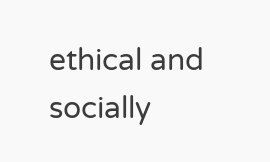ethical and socially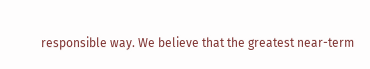responsible way. We believe that the greatest near-term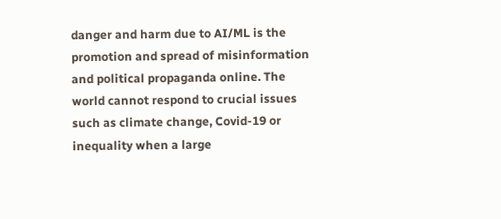danger and harm due to AI/ML is the promotion and spread of misinformation and political propaganda online. The world cannot respond to crucial issues such as climate change, Covid-19 or inequality when a large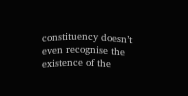constituency doesn’t even recognise the existence of the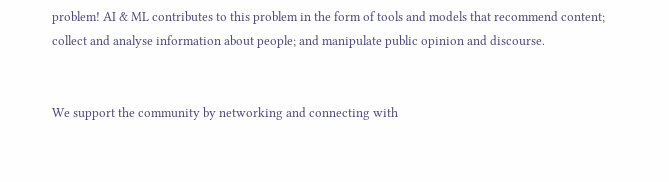problem! AI & ML contributes to this problem in the form of tools and models that recommend content; collect and analyse information about people; and manipulate public opinion and discourse.


We support the community by networking and connecting with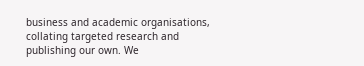business and academic organisations, collating targeted research and publishing our own. We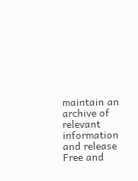maintain an archive of relevant information and release Free and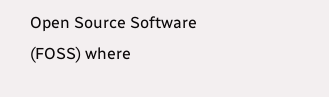Open Source Software (FOSS) where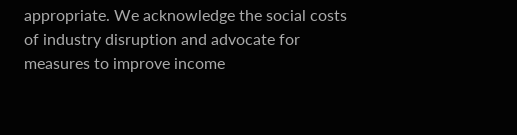appropriate. We acknowledge the social costs of industry disruption and advocate for measures to improve income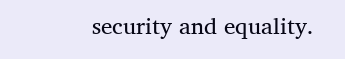security and equality.